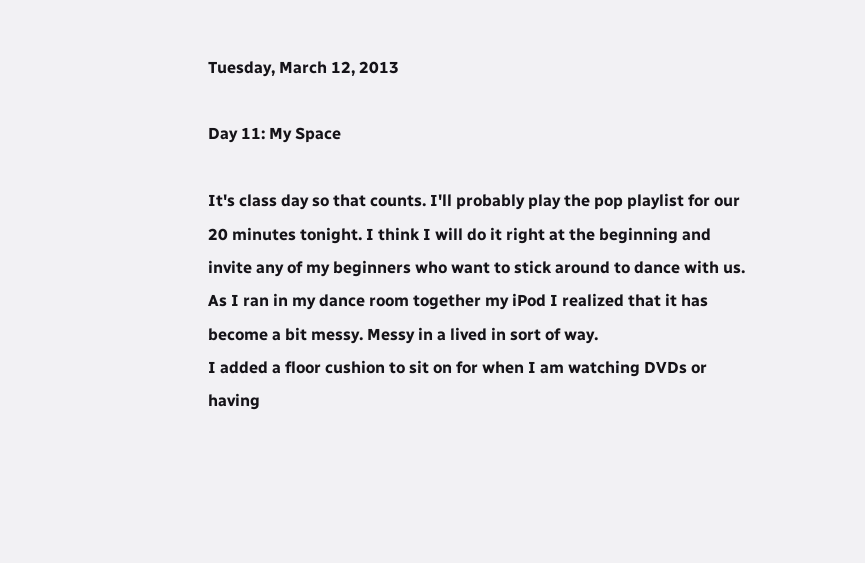Tuesday, March 12, 2013

Day 11: My Space

It's class day so that counts. I'll probably play the pop playlist for our 20 minutes tonight. I think I will do it right at the beginning and invite any of my beginners who want to stick around to dance with us.
As I ran in my dance room together my iPod I realized that it has become a bit messy. Messy in a lived in sort of way.
I added a floor cushion to sit on for when I am watching DVDs or having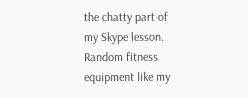the chatty part of my Skype lesson. Random fitness equipment like my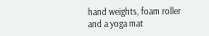hand weights, foam roller and a yoga mat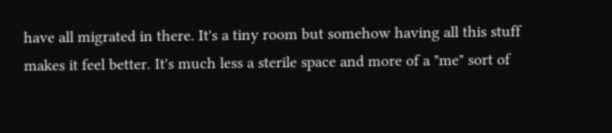have all migrated in there. It's a tiny room but somehow having all this stuff makes it feel better. It's much less a sterile space and more of a "me" sort of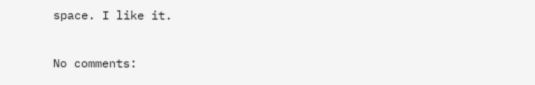space. I like it.

No comments: